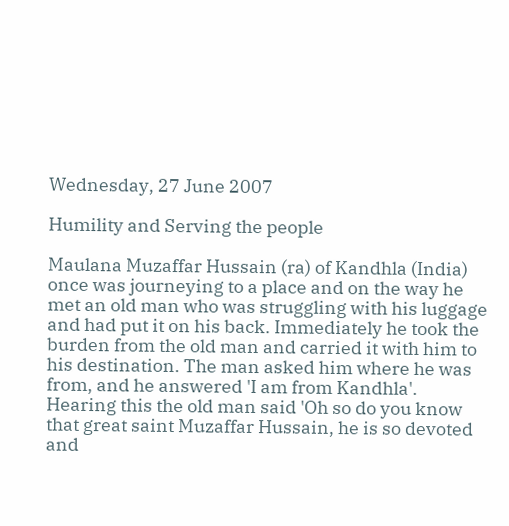Wednesday, 27 June 2007

Humility and Serving the people

Maulana Muzaffar Hussain (ra) of Kandhla (India) once was journeying to a place and on the way he met an old man who was struggling with his luggage and had put it on his back. Immediately he took the burden from the old man and carried it with him to his destination. The man asked him where he was from, and he answered 'I am from Kandhla'. Hearing this the old man said 'Oh so do you know that great saint Muzaffar Hussain, he is so devoted and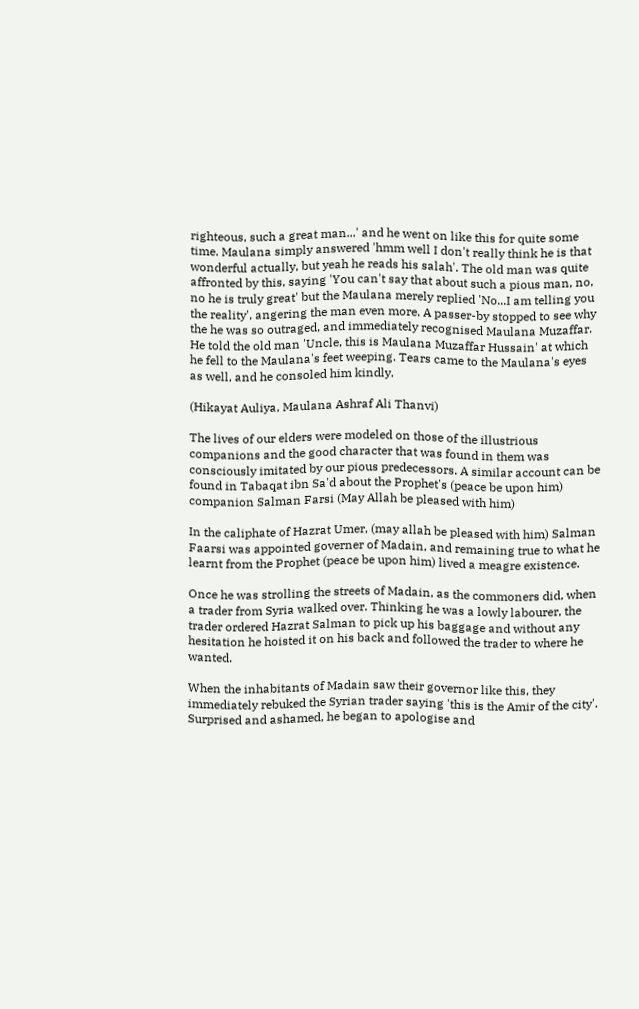righteous, such a great man...' and he went on like this for quite some time. Maulana simply answered 'hmm well I don't really think he is that wonderful actually, but yeah he reads his salah'. The old man was quite affronted by this, saying 'You can't say that about such a pious man, no, no he is truly great' but the Maulana merely replied 'No...I am telling you the reality', angering the man even more. A passer-by stopped to see why the he was so outraged, and immediately recognised Maulana Muzaffar. He told the old man 'Uncle, this is Maulana Muzaffar Hussain' at which he fell to the Maulana's feet weeping. Tears came to the Maulana's eyes as well, and he consoled him kindly.

(Hikayat Auliya, Maulana Ashraf Ali Thanvi)

The lives of our elders were modeled on those of the illustrious companions and the good character that was found in them was consciously imitated by our pious predecessors. A similar account can be found in Tabaqat ibn Sa'd about the Prophet's (peace be upon him) companion Salman Farsi (May Allah be pleased with him)

In the caliphate of Hazrat Umer, (may allah be pleased with him) Salman Faarsi was appointed governer of Madain, and remaining true to what he learnt from the Prophet (peace be upon him) lived a meagre existence.

Once he was strolling the streets of Madain, as the commoners did, when a trader from Syria walked over. Thinking he was a lowly labourer, the trader ordered Hazrat Salman to pick up his baggage and without any hesitation he hoisted it on his back and followed the trader to where he wanted.

When the inhabitants of Madain saw their governor like this, they immediately rebuked the Syrian trader saying 'this is the Amir of the city'. Surprised and ashamed, he began to apologise and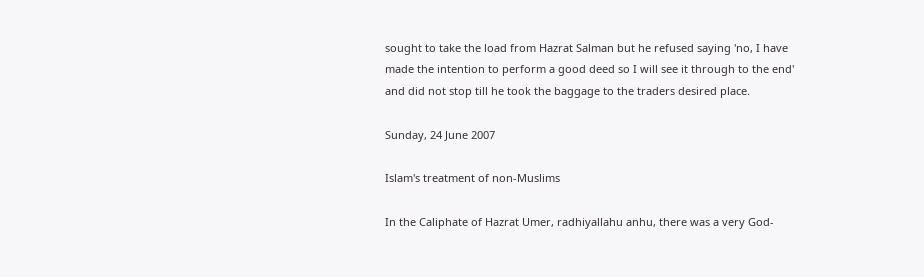sought to take the load from Hazrat Salman but he refused saying 'no, I have made the intention to perform a good deed so I will see it through to the end' and did not stop till he took the baggage to the traders desired place.

Sunday, 24 June 2007

Islam's treatment of non-Muslims

In the Caliphate of Hazrat Umer, radhiyallahu anhu, there was a very God-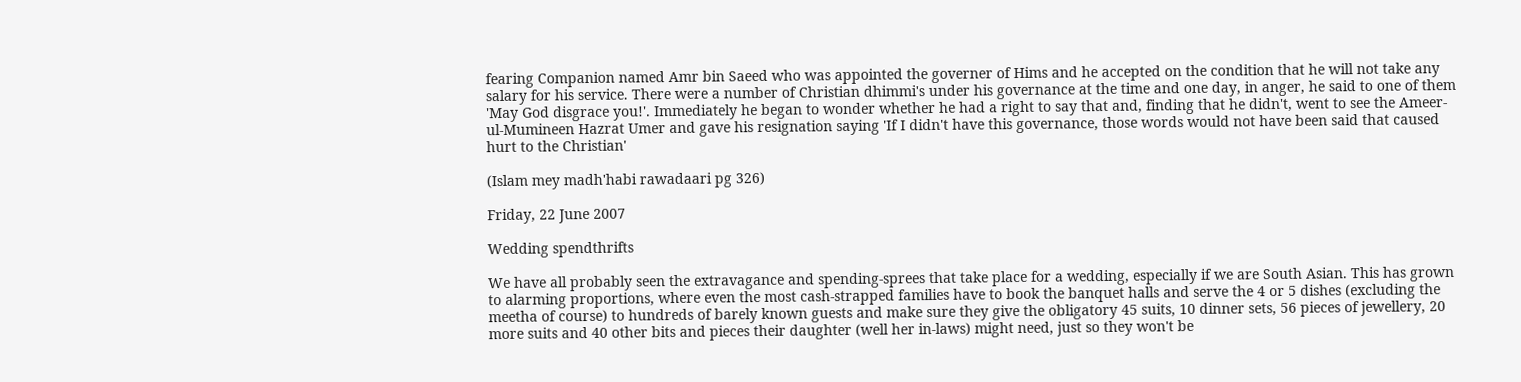fearing Companion named Amr bin Saeed who was appointed the governer of Hims and he accepted on the condition that he will not take any salary for his service. There were a number of Christian dhimmi's under his governance at the time and one day, in anger, he said to one of them 'May God disgrace you!'. Immediately he began to wonder whether he had a right to say that and, finding that he didn't, went to see the Ameer-ul-Mumineen Hazrat Umer and gave his resignation saying 'If I didn't have this governance, those words would not have been said that caused hurt to the Christian'

(Islam mey madh'habi rawadaari pg 326)

Friday, 22 June 2007

Wedding spendthrifts

We have all probably seen the extravagance and spending-sprees that take place for a wedding, especially if we are South Asian. This has grown to alarming proportions, where even the most cash-strapped families have to book the banquet halls and serve the 4 or 5 dishes (excluding the meetha of course) to hundreds of barely known guests and make sure they give the obligatory 45 suits, 10 dinner sets, 56 pieces of jewellery, 20 more suits and 40 other bits and pieces their daughter (well her in-laws) might need, just so they won't be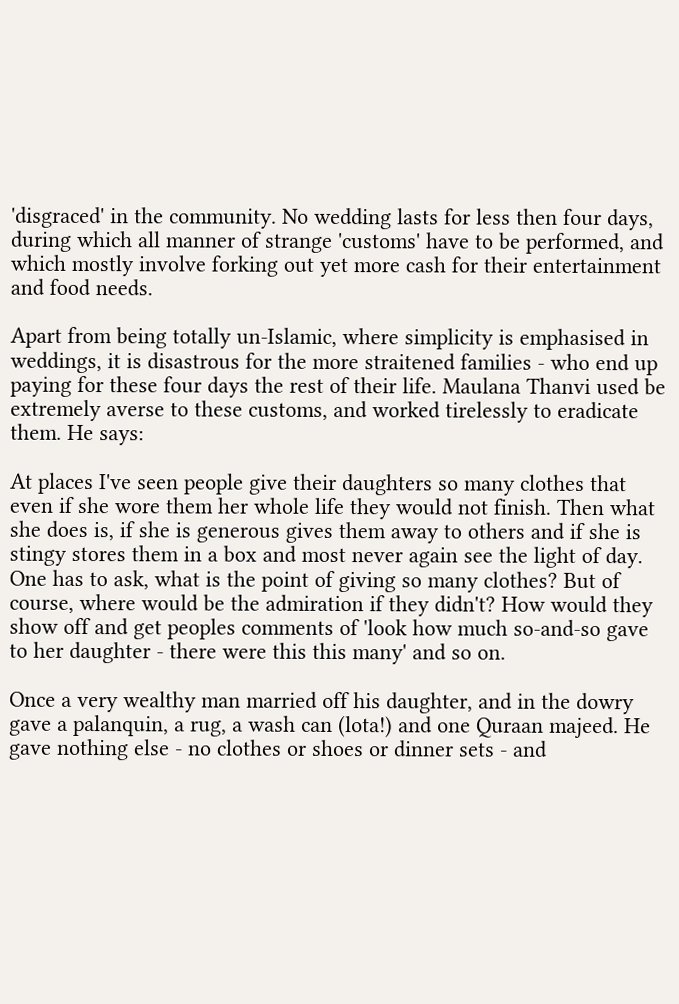'disgraced' in the community. No wedding lasts for less then four days, during which all manner of strange 'customs' have to be performed, and which mostly involve forking out yet more cash for their entertainment and food needs.

Apart from being totally un-Islamic, where simplicity is emphasised in weddings, it is disastrous for the more straitened families - who end up paying for these four days the rest of their life. Maulana Thanvi used be extremely averse to these customs, and worked tirelessly to eradicate them. He says:

At places I've seen people give their daughters so many clothes that even if she wore them her whole life they would not finish. Then what she does is, if she is generous gives them away to others and if she is stingy stores them in a box and most never again see the light of day. One has to ask, what is the point of giving so many clothes? But of course, where would be the admiration if they didn't? How would they show off and get peoples comments of 'look how much so-and-so gave to her daughter - there were this this many' and so on.

Once a very wealthy man married off his daughter, and in the dowry gave a palanquin, a rug, a wash can (lota!) and one Quraan majeed. He gave nothing else - no clothes or shoes or dinner sets - and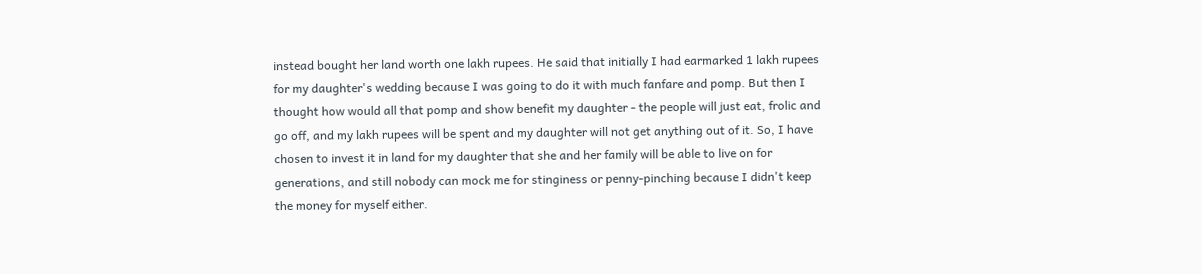instead bought her land worth one lakh rupees. He said that initially I had earmarked 1 lakh rupees for my daughter's wedding because I was going to do it with much fanfare and pomp. But then I thought how would all that pomp and show benefit my daughter - the people will just eat, frolic and go off, and my lakh rupees will be spent and my daughter will not get anything out of it. So, I have chosen to invest it in land for my daughter that she and her family will be able to live on for generations, and still nobody can mock me for stinginess or penny-pinching because I didn't keep the money for myself either.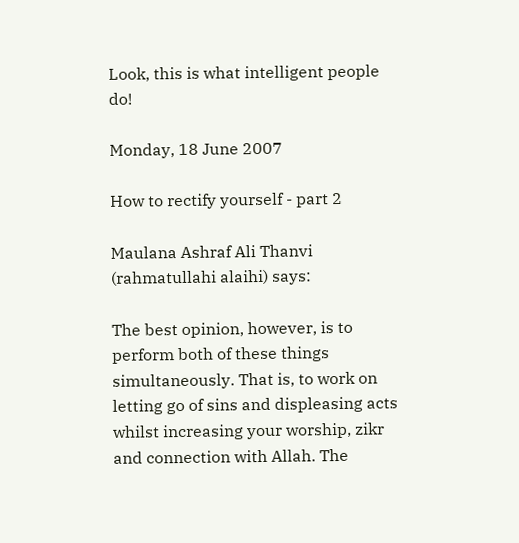Look, this is what intelligent people do!

Monday, 18 June 2007

How to rectify yourself - part 2

Maulana Ashraf Ali Thanvi (rahmatullahi alaihi) says:

The best opinion, however, is to perform both of these things simultaneously. That is, to work on letting go of sins and displeasing acts whilst increasing your worship, zikr and connection with Allah. The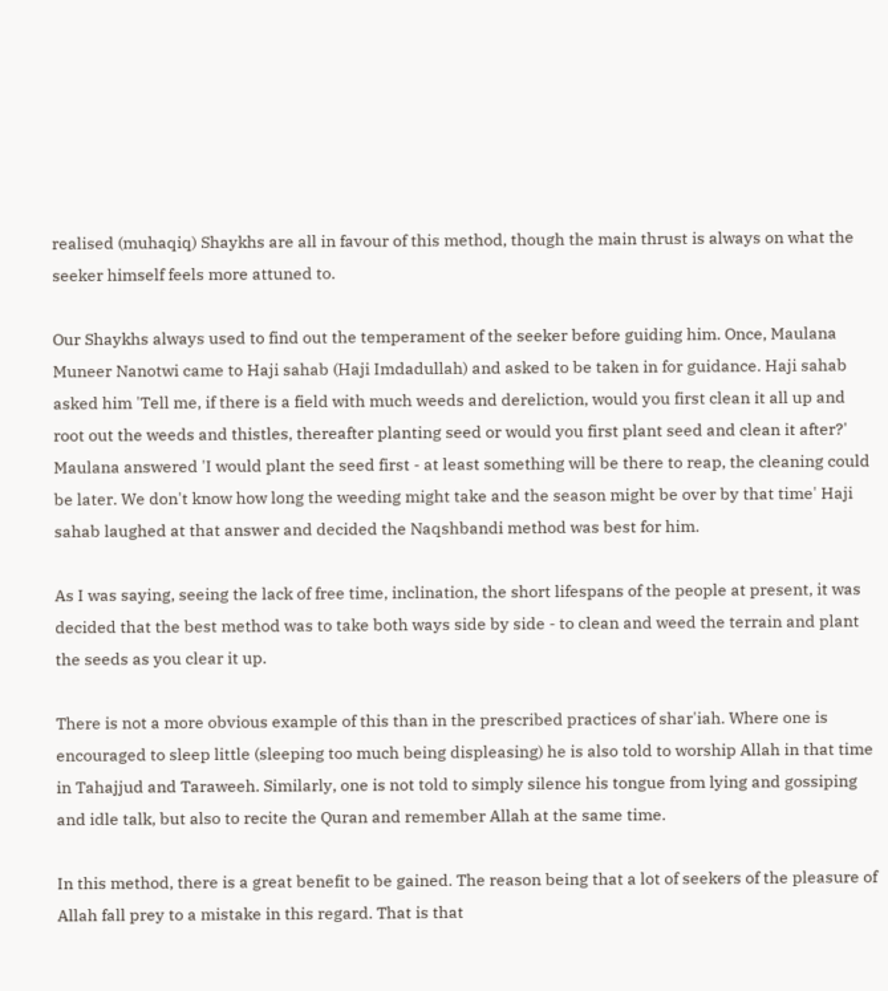realised (muhaqiq) Shaykhs are all in favour of this method, though the main thrust is always on what the seeker himself feels more attuned to.

Our Shaykhs always used to find out the temperament of the seeker before guiding him. Once, Maulana Muneer Nanotwi came to Haji sahab (Haji Imdadullah) and asked to be taken in for guidance. Haji sahab asked him 'Tell me, if there is a field with much weeds and dereliction, would you first clean it all up and root out the weeds and thistles, thereafter planting seed or would you first plant seed and clean it after?' Maulana answered 'I would plant the seed first - at least something will be there to reap, the cleaning could be later. We don't know how long the weeding might take and the season might be over by that time' Haji sahab laughed at that answer and decided the Naqshbandi method was best for him.

As I was saying, seeing the lack of free time, inclination, the short lifespans of the people at present, it was decided that the best method was to take both ways side by side - to clean and weed the terrain and plant the seeds as you clear it up.

There is not a more obvious example of this than in the prescribed practices of shar'iah. Where one is encouraged to sleep little (sleeping too much being displeasing) he is also told to worship Allah in that time in Tahajjud and Taraweeh. Similarly, one is not told to simply silence his tongue from lying and gossiping and idle talk, but also to recite the Quran and remember Allah at the same time.

In this method, there is a great benefit to be gained. The reason being that a lot of seekers of the pleasure of Allah fall prey to a mistake in this regard. That is that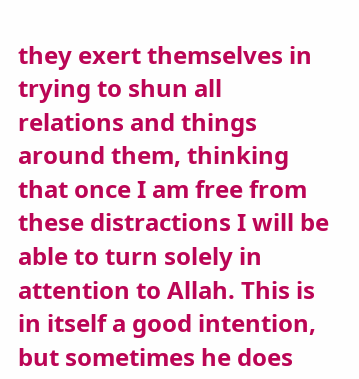they exert themselves in trying to shun all relations and things around them, thinking that once I am free from these distractions I will be able to turn solely in attention to Allah. This is in itself a good intention, but sometimes he does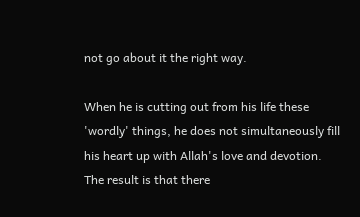not go about it the right way.

When he is cutting out from his life these 'wordly' things, he does not simultaneously fill his heart up with Allah's love and devotion. The result is that there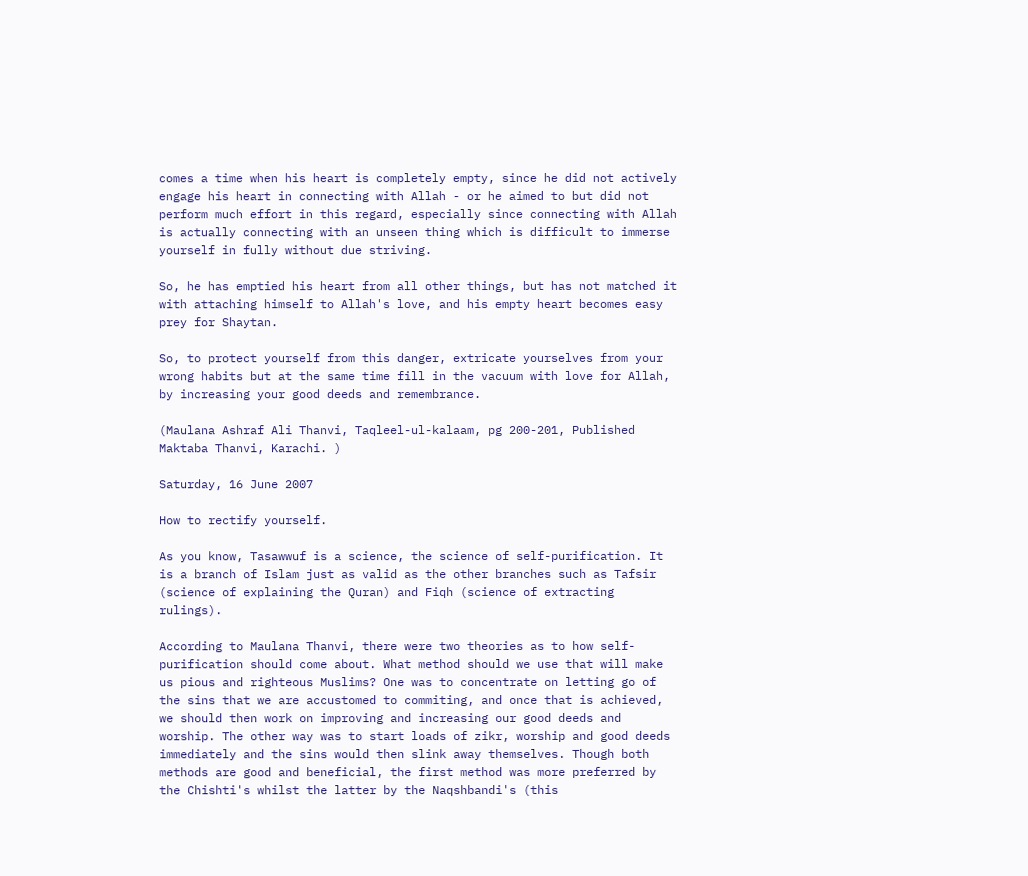comes a time when his heart is completely empty, since he did not actively engage his heart in connecting with Allah - or he aimed to but did not perform much effort in this regard, especially since connecting with Allah is actually connecting with an unseen thing which is difficult to immerse yourself in fully without due striving.

So, he has emptied his heart from all other things, but has not matched it with attaching himself to Allah's love, and his empty heart becomes easy prey for Shaytan.

So, to protect yourself from this danger, extricate yourselves from your wrong habits but at the same time fill in the vacuum with love for Allah, by increasing your good deeds and remembrance.

(Maulana Ashraf Ali Thanvi, Taqleel-ul-kalaam, pg 200-201, Published Maktaba Thanvi, Karachi. )

Saturday, 16 June 2007

How to rectify yourself.

As you know, Tasawwuf is a science, the science of self-purification. It is a branch of Islam just as valid as the other branches such as Tafsir (science of explaining the Quran) and Fiqh (science of extracting rulings).

According to Maulana Thanvi, there were two theories as to how self-purification should come about. What method should we use that will make us pious and righteous Muslims? One was to concentrate on letting go of the sins that we are accustomed to commiting, and once that is achieved, we should then work on improving and increasing our good deeds and worship. The other way was to start loads of zikr, worship and good deeds immediately and the sins would then slink away themselves. Though both methods are good and beneficial, the first method was more preferred by the Chishti's whilst the latter by the Naqshbandi's (this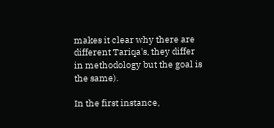makes it clear why there are different Tariqa's, they differ in methodology but the goal is the same).

In the first instance,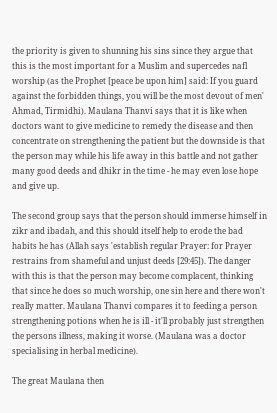the priority is given to shunning his sins since they argue that this is the most important for a Muslim and supercedes nafl worship (as the Prophet [peace be upon him] said: If you guard against the forbidden things, you will be the most devout of men' Ahmad, Tirmidhi). Maulana Thanvi says that it is like when doctors want to give medicine to remedy the disease and then concentrate on strengthening the patient but the downside is that the person may while his life away in this battle and not gather many good deeds and dhikr in the time - he may even lose hope and give up.

The second group says that the person should immerse himself in zikr and ibadah, and this should itself help to erode the bad habits he has (Allah says 'establish regular Prayer: for Prayer restrains from shameful and unjust deeds [29:45]). The danger with this is that the person may become complacent, thinking that since he does so much worship, one sin here and there won't really matter. Maulana Thanvi compares it to feeding a person strengthening potions when he is ill - it'll probably just strengthen the persons illness, making it worse. (Maulana was a doctor specialising in herbal medicine).

The great Maulana then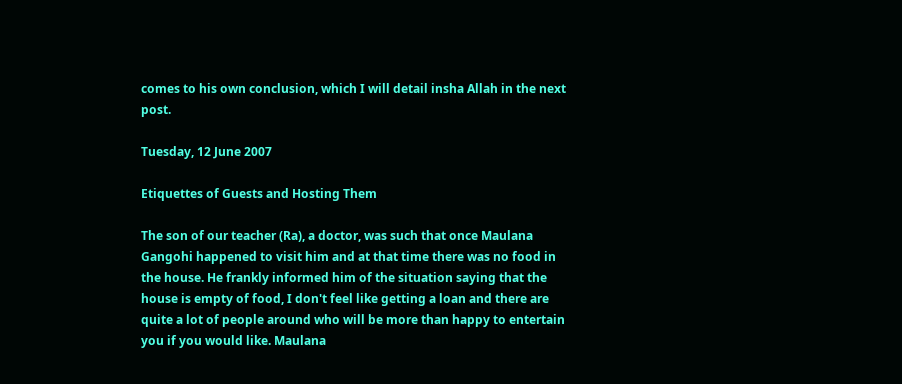comes to his own conclusion, which I will detail insha Allah in the next post.

Tuesday, 12 June 2007

Etiquettes of Guests and Hosting Them

The son of our teacher (Ra), a doctor, was such that once Maulana Gangohi happened to visit him and at that time there was no food in the house. He frankly informed him of the situation saying that the house is empty of food, I don't feel like getting a loan and there are quite a lot of people around who will be more than happy to entertain you if you would like. Maulana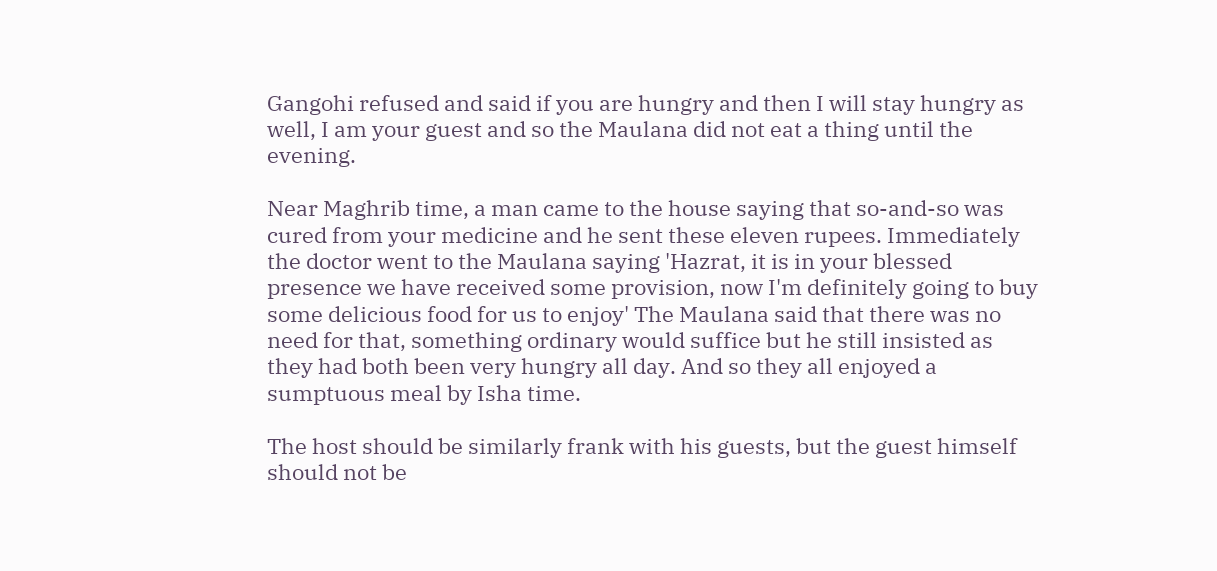Gangohi refused and said if you are hungry and then I will stay hungry as well, I am your guest and so the Maulana did not eat a thing until the evening.

Near Maghrib time, a man came to the house saying that so-and-so was cured from your medicine and he sent these eleven rupees. Immediately the doctor went to the Maulana saying 'Hazrat, it is in your blessed presence we have received some provision, now I'm definitely going to buy some delicious food for us to enjoy' The Maulana said that there was no need for that, something ordinary would suffice but he still insisted as they had both been very hungry all day. And so they all enjoyed a sumptuous meal by Isha time.

The host should be similarly frank with his guests, but the guest himself should not be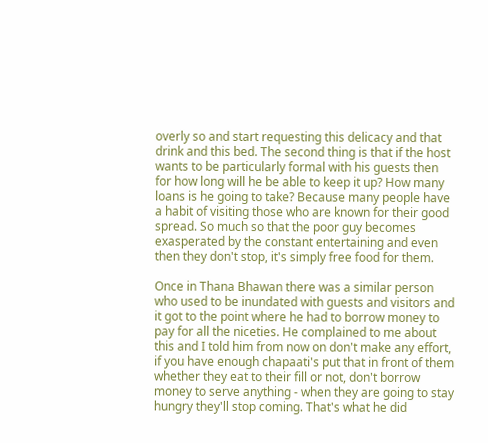overly so and start requesting this delicacy and that drink and this bed. The second thing is that if the host wants to be particularly formal with his guests then for how long will he be able to keep it up? How many loans is he going to take? Because many people have a habit of visiting those who are known for their good spread. So much so that the poor guy becomes exasperated by the constant entertaining and even then they don't stop, it's simply free food for them.

Once in Thana Bhawan there was a similar person who used to be inundated with guests and visitors and it got to the point where he had to borrow money to pay for all the niceties. He complained to me about this and I told him from now on don't make any effort, if you have enough chapaati's put that in front of them whether they eat to their fill or not, don't borrow money to serve anything - when they are going to stay hungry they'll stop coming. That's what he did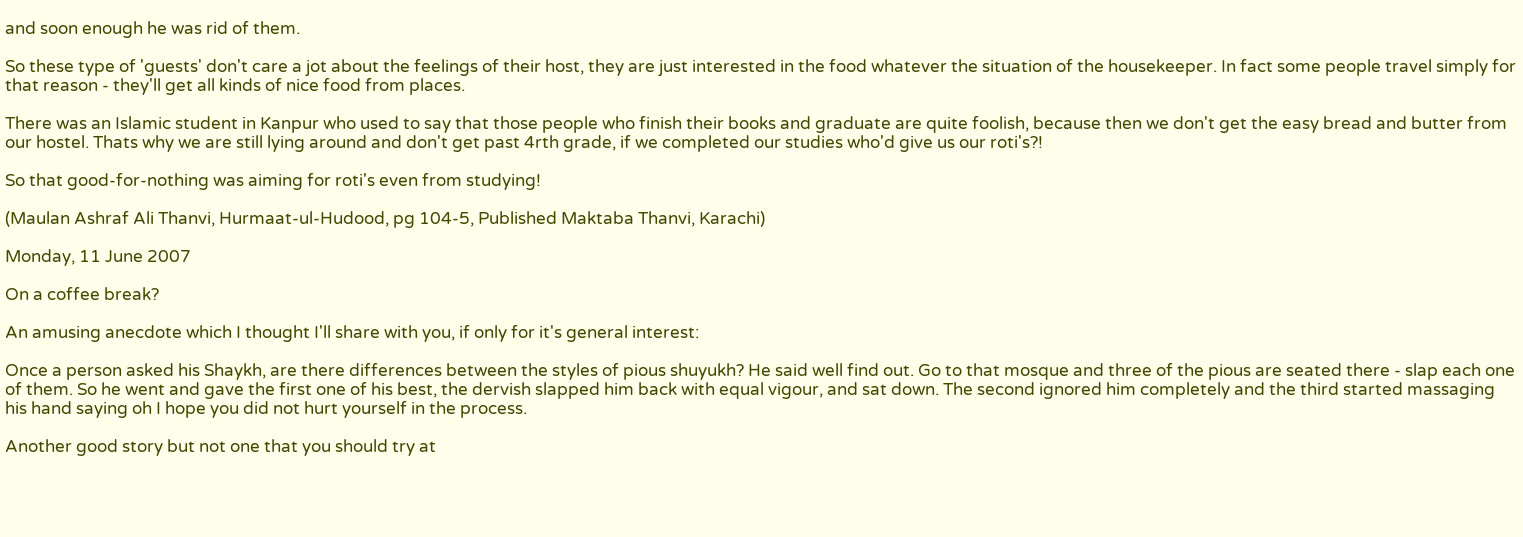and soon enough he was rid of them.

So these type of 'guests' don't care a jot about the feelings of their host, they are just interested in the food whatever the situation of the housekeeper. In fact some people travel simply for that reason - they'll get all kinds of nice food from places.

There was an Islamic student in Kanpur who used to say that those people who finish their books and graduate are quite foolish, because then we don't get the easy bread and butter from our hostel. Thats why we are still lying around and don't get past 4rth grade, if we completed our studies who'd give us our roti's?!

So that good-for-nothing was aiming for roti's even from studying!

(Maulan Ashraf Ali Thanvi, Hurmaat-ul-Hudood, pg 104-5, Published Maktaba Thanvi, Karachi)

Monday, 11 June 2007

On a coffee break?

An amusing anecdote which I thought I'll share with you, if only for it's general interest:

Once a person asked his Shaykh, are there differences between the styles of pious shuyukh? He said well find out. Go to that mosque and three of the pious are seated there - slap each one of them. So he went and gave the first one of his best, the dervish slapped him back with equal vigour, and sat down. The second ignored him completely and the third started massaging his hand saying oh I hope you did not hurt yourself in the process.

Another good story but not one that you should try at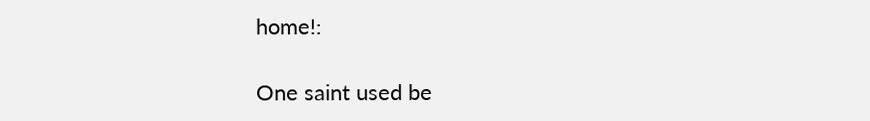home!:

One saint used be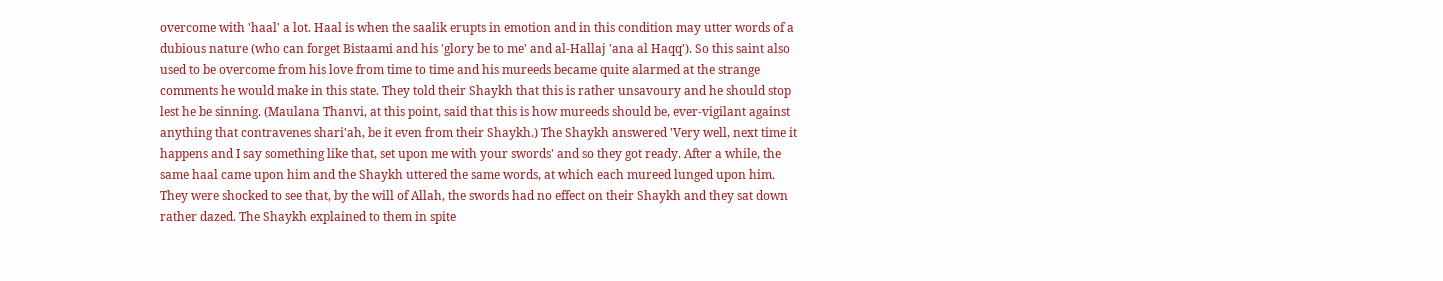overcome with 'haal' a lot. Haal is when the saalik erupts in emotion and in this condition may utter words of a dubious nature (who can forget Bistaami and his 'glory be to me' and al-Hallaj 'ana al Haqq'). So this saint also used to be overcome from his love from time to time and his mureeds became quite alarmed at the strange comments he would make in this state. They told their Shaykh that this is rather unsavoury and he should stop lest he be sinning. (Maulana Thanvi, at this point, said that this is how mureeds should be, ever-vigilant against anything that contravenes shari'ah, be it even from their Shaykh.) The Shaykh answered 'Very well, next time it happens and I say something like that, set upon me with your swords' and so they got ready. After a while, the same haal came upon him and the Shaykh uttered the same words, at which each mureed lunged upon him. They were shocked to see that, by the will of Allah, the swords had no effect on their Shaykh and they sat down rather dazed. The Shaykh explained to them in spite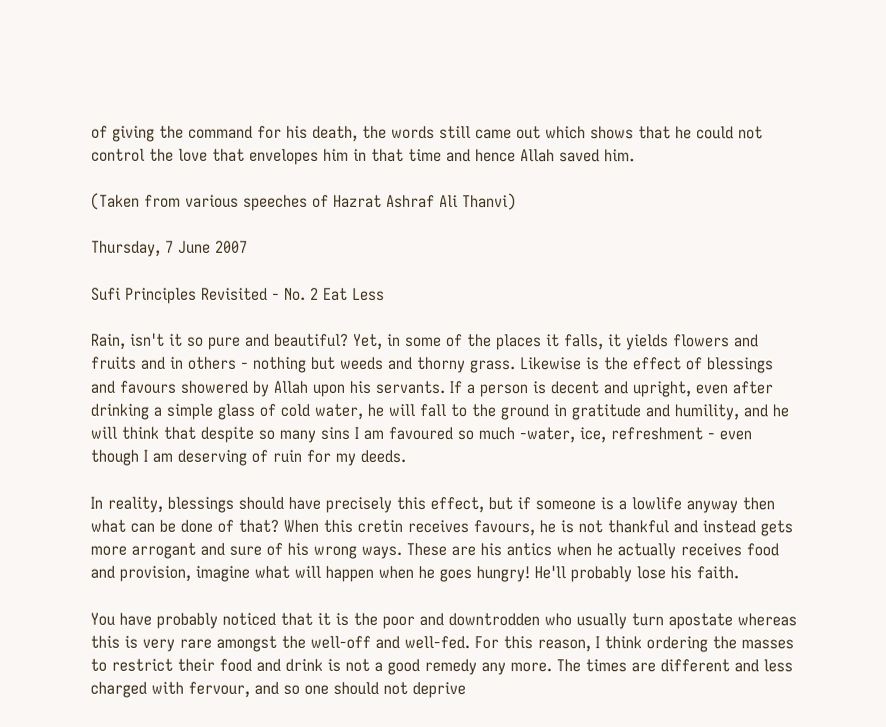of giving the command for his death, the words still came out which shows that he could not control the love that envelopes him in that time and hence Allah saved him.

(Taken from various speeches of Hazrat Ashraf Ali Thanvi)

Thursday, 7 June 2007

Sufi Principles Revisited - No. 2 Eat Less

Rain, isn't it so pure and beautiful? Yet, in some of the places it falls, it yields flowers and fruits and in others - nothing but weeds and thorny grass. Likewise is the effect of blessings and favours showered by Allah upon his servants. If a person is decent and upright, even after drinking a simple glass of cold water, he will fall to the ground in gratitude and humility, and he will think that despite so many sins I am favoured so much -water, ice, refreshment - even though I am deserving of ruin for my deeds.

In reality, blessings should have precisely this effect, but if someone is a lowlife anyway then what can be done of that? When this cretin receives favours, he is not thankful and instead gets more arrogant and sure of his wrong ways. These are his antics when he actually receives food and provision, imagine what will happen when he goes hungry! He'll probably lose his faith.

You have probably noticed that it is the poor and downtrodden who usually turn apostate whereas this is very rare amongst the well-off and well-fed. For this reason, I think ordering the masses to restrict their food and drink is not a good remedy any more. The times are different and less charged with fervour, and so one should not deprive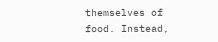themselves of food. Instead,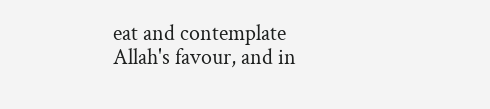eat and contemplate Allah's favour, and in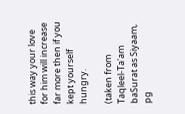this way your love for him will increase far more then if you kept yourself hungry.

(taken from Taqleel-Ta'am baSurat as Siyaam, pg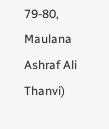79-80, Maulana Ashraf Ali Thanvi)